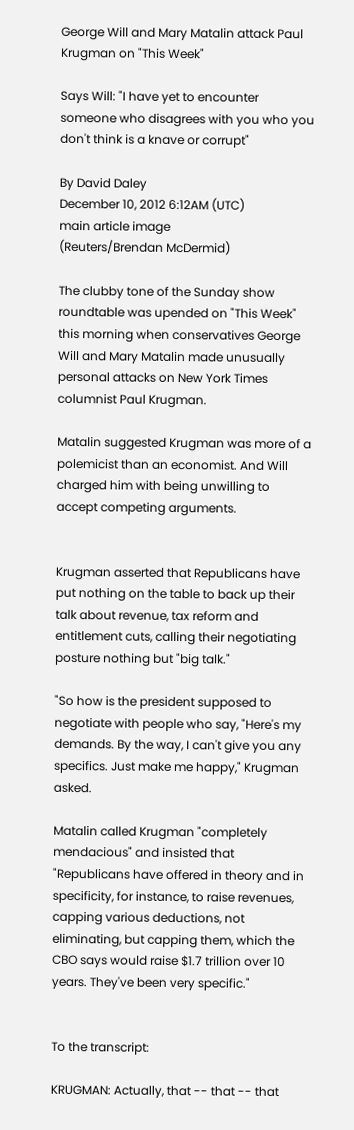George Will and Mary Matalin attack Paul Krugman on "This Week"

Says Will: "I have yet to encounter someone who disagrees with you who you don't think is a knave or corrupt"

By David Daley
December 10, 2012 6:12AM (UTC)
main article image
(Reuters/Brendan McDermid)

The clubby tone of the Sunday show roundtable was upended on "This Week" this morning when conservatives George Will and Mary Matalin made unusually personal attacks on New York Times columnist Paul Krugman.

Matalin suggested Krugman was more of a polemicist than an economist. And Will charged him with being unwilling to accept competing arguments.


Krugman asserted that Republicans have put nothing on the table to back up their talk about revenue, tax reform and entitlement cuts, calling their negotiating posture nothing but "big talk."

"So how is the president supposed to negotiate with people who say, "Here's my demands. By the way, I can't give you any specifics. Just make me happy," Krugman asked.

Matalin called Krugman "completely mendacious" and insisted that "Republicans have offered in theory and in specificity, for instance, to raise revenues, capping various deductions, not eliminating, but capping them, which the CBO says would raise $1.7 trillion over 10 years. They've been very specific."


To the transcript:

KRUGMAN: Actually, that -- that -- that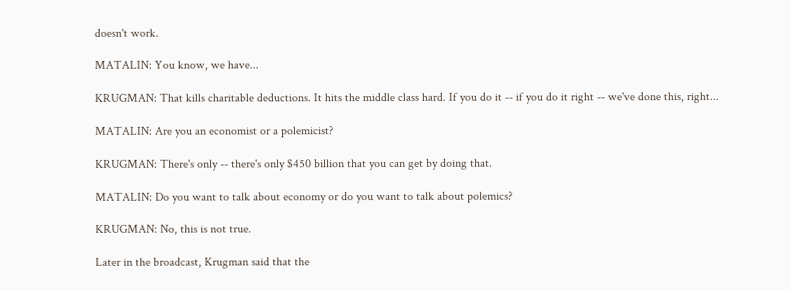doesn't work.

MATALIN: You know, we have...

KRUGMAN: That kills charitable deductions. It hits the middle class hard. If you do it -- if you do it right -- we've done this, right...

MATALIN: Are you an economist or a polemicist?

KRUGMAN: There's only -- there's only $450 billion that you can get by doing that.

MATALIN: Do you want to talk about economy or do you want to talk about polemics?

KRUGMAN: No, this is not true.

Later in the broadcast, Krugman said that the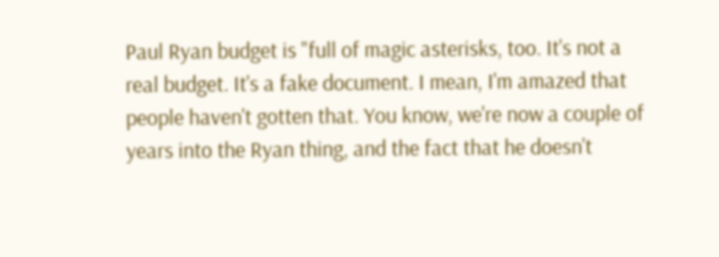Paul Ryan budget is "full of magic asterisks, too. It's not a real budget. It's a fake document. I mean, I'm amazed that people haven't gotten that. You know, we're now a couple of years into the Ryan thing, and the fact that he doesn't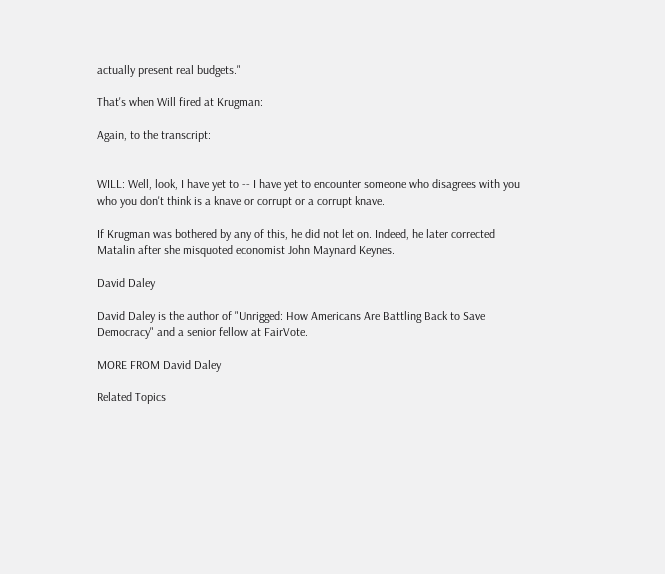actually present real budgets."

That's when Will fired at Krugman:

Again, to the transcript:


WILL: Well, look, I have yet to -- I have yet to encounter someone who disagrees with you who you don't think is a knave or corrupt or a corrupt knave.

If Krugman was bothered by any of this, he did not let on. Indeed, he later corrected Matalin after she misquoted economist John Maynard Keynes.

David Daley

David Daley is the author of "Unrigged: How Americans Are Battling Back to Save Democracy" and a senior fellow at FairVote.

MORE FROM David Daley

Related Topics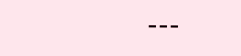---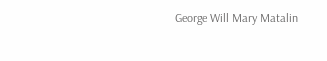George Will Mary Matalin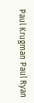Paul Krugman Paul Ryan